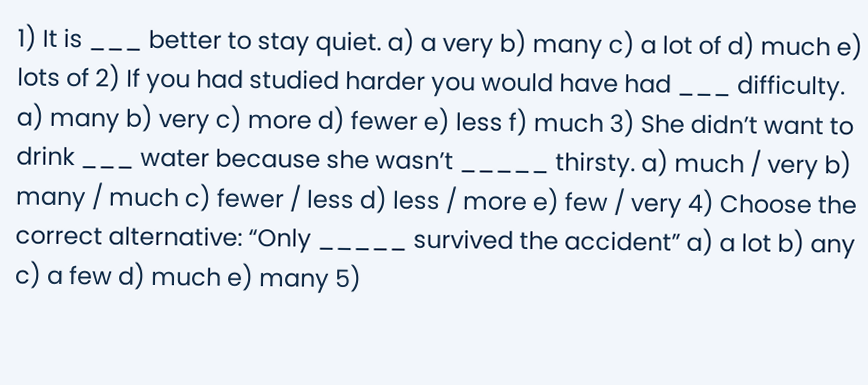1) It is ___ better to stay quiet. a) a very b) many c) a lot of d) much e) lots of 2) If you had studied harder you would have had ___ difficulty. a) many b) very c) more d) fewer e) less f) much 3) She didn’t want to drink ___ water because she wasn’t _____ thirsty. a) much / very b) many / much c) fewer / less d) less / more e) few / very 4) Choose the correct alternative: “Only _____ survived the accident” a) a lot b) any c) a few d) much e) many 5)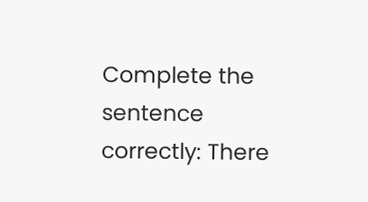Complete the sentence correctly: There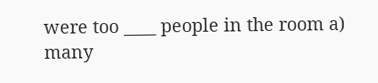were too ____ people in the room a) many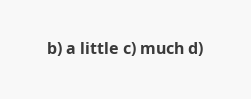b) a little c) much d)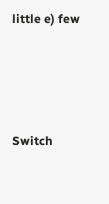little e) few




Switch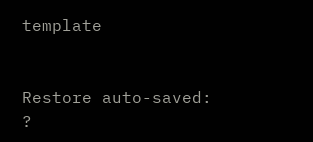template


Restore auto-saved: ?